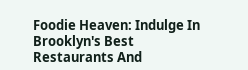Foodie Heaven: Indulge In Brooklyn's Best Restaurants And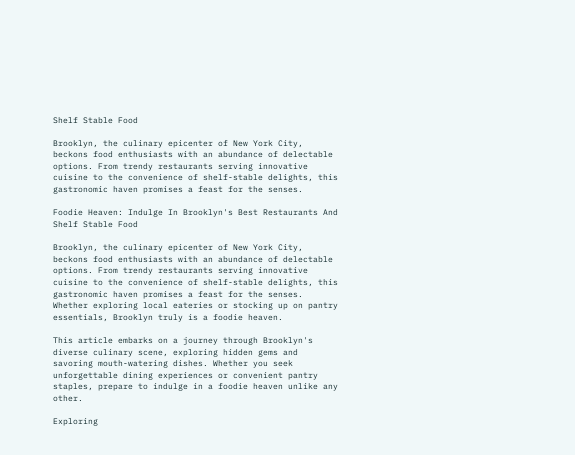Shelf Stable Food

Brooklyn, the culinary epicenter of New York City, beckons food enthusiasts with an abundance of delectable options. From trendy restaurants serving innovative cuisine to the convenience of shelf-stable delights, this gastronomic haven promises a feast for the senses.

Foodie Heaven: Indulge In Brooklyn's Best Restaurants And Shelf Stable Food

Brooklyn, the culinary epicenter of New York City, beckons food enthusiasts with an abundance of delectable options. From trendy restaurants serving innovative cuisine to the convenience of shelf-stable delights, this gastronomic haven promises a feast for the senses. Whether exploring local eateries or stocking up on pantry essentials, Brooklyn truly is a foodie heaven.

This article embarks on a journey through Brooklyn's diverse culinary scene, exploring hidden gems and savoring mouth-watering dishes. Whether you seek unforgettable dining experiences or convenient pantry staples, prepare to indulge in a foodie heaven unlike any other.

Exploring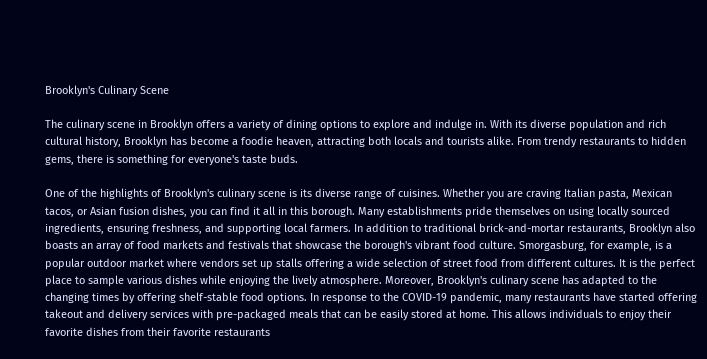Brooklyn's Culinary Scene

The culinary scene in Brooklyn offers a variety of dining options to explore and indulge in. With its diverse population and rich cultural history, Brooklyn has become a foodie heaven, attracting both locals and tourists alike. From trendy restaurants to hidden gems, there is something for everyone's taste buds.

One of the highlights of Brooklyn's culinary scene is its diverse range of cuisines. Whether you are craving Italian pasta, Mexican tacos, or Asian fusion dishes, you can find it all in this borough. Many establishments pride themselves on using locally sourced ingredients, ensuring freshness, and supporting local farmers. In addition to traditional brick-and-mortar restaurants, Brooklyn also boasts an array of food markets and festivals that showcase the borough's vibrant food culture. Smorgasburg, for example, is a popular outdoor market where vendors set up stalls offering a wide selection of street food from different cultures. It is the perfect place to sample various dishes while enjoying the lively atmosphere. Moreover, Brooklyn's culinary scene has adapted to the changing times by offering shelf-stable food options. In response to the COVID-19 pandemic, many restaurants have started offering takeout and delivery services with pre-packaged meals that can be easily stored at home. This allows individuals to enjoy their favorite dishes from their favorite restaurants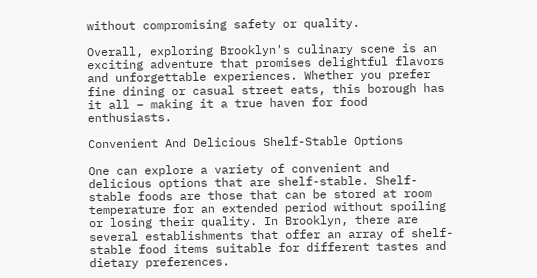without compromising safety or quality.

Overall, exploring Brooklyn's culinary scene is an exciting adventure that promises delightful flavors and unforgettable experiences. Whether you prefer fine dining or casual street eats, this borough has it all – making it a true haven for food enthusiasts.

Convenient And Delicious Shelf-Stable Options

One can explore a variety of convenient and delicious options that are shelf-stable. Shelf-stable foods are those that can be stored at room temperature for an extended period without spoiling or losing their quality. In Brooklyn, there are several establishments that offer an array of shelf-stable food items suitable for different tastes and dietary preferences.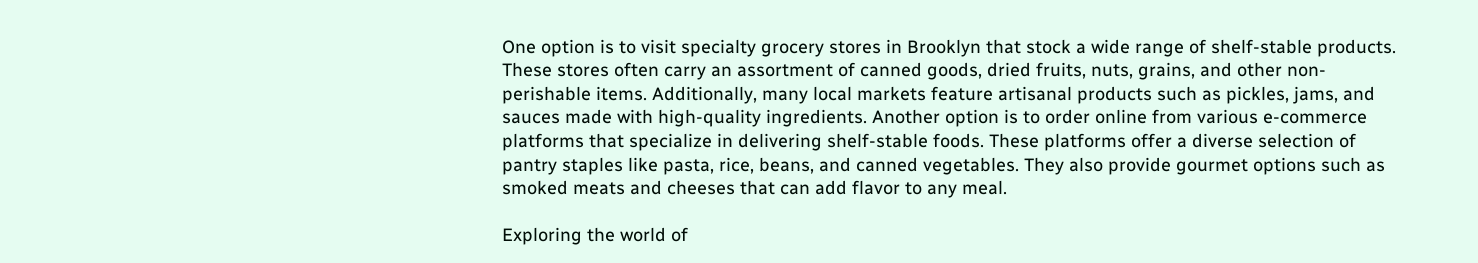One option is to visit specialty grocery stores in Brooklyn that stock a wide range of shelf-stable products. These stores often carry an assortment of canned goods, dried fruits, nuts, grains, and other non-perishable items. Additionally, many local markets feature artisanal products such as pickles, jams, and sauces made with high-quality ingredients. Another option is to order online from various e-commerce platforms that specialize in delivering shelf-stable foods. These platforms offer a diverse selection of pantry staples like pasta, rice, beans, and canned vegetables. They also provide gourmet options such as smoked meats and cheeses that can add flavor to any meal.

Exploring the world of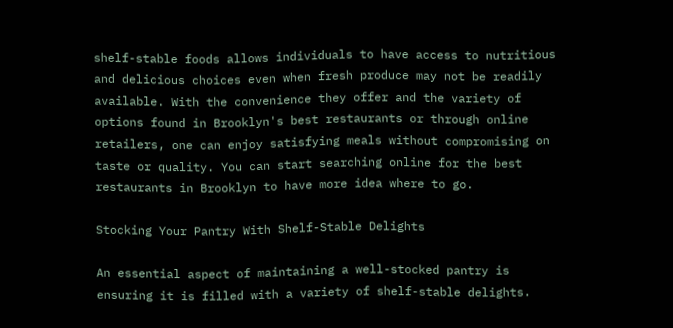shelf-stable foods allows individuals to have access to nutritious and delicious choices even when fresh produce may not be readily available. With the convenience they offer and the variety of options found in Brooklyn's best restaurants or through online retailers, one can enjoy satisfying meals without compromising on taste or quality. You can start searching online for the best restaurants in Brooklyn to have more idea where to go.

Stocking Your Pantry With Shelf-Stable Delights

An essential aspect of maintaining a well-stocked pantry is ensuring it is filled with a variety of shelf-stable delights.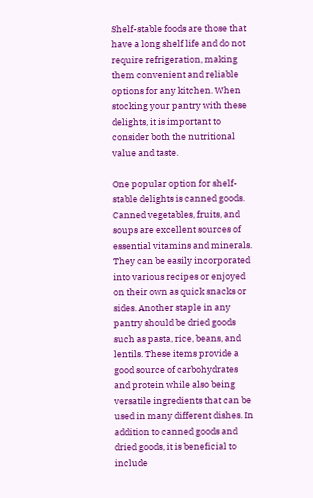Shelf-stable foods are those that have a long shelf life and do not require refrigeration, making them convenient and reliable options for any kitchen. When stocking your pantry with these delights, it is important to consider both the nutritional value and taste.

One popular option for shelf-stable delights is canned goods. Canned vegetables, fruits, and soups are excellent sources of essential vitamins and minerals. They can be easily incorporated into various recipes or enjoyed on their own as quick snacks or sides. Another staple in any pantry should be dried goods such as pasta, rice, beans, and lentils. These items provide a good source of carbohydrates and protein while also being versatile ingredients that can be used in many different dishes. In addition to canned goods and dried goods, it is beneficial to include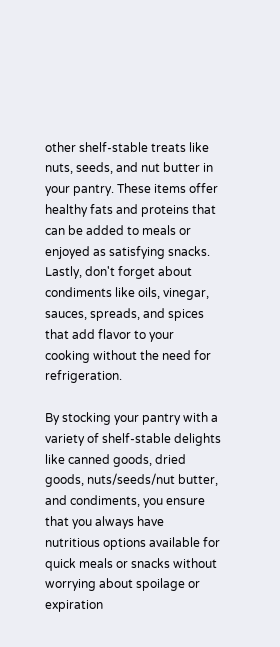other shelf-stable treats like nuts, seeds, and nut butter in your pantry. These items offer healthy fats and proteins that can be added to meals or enjoyed as satisfying snacks. Lastly, don't forget about condiments like oils, vinegar, sauces, spreads, and spices that add flavor to your cooking without the need for refrigeration.

By stocking your pantry with a variety of shelf-stable delights like canned goods, dried goods, nuts/seeds/nut butter, and condiments, you ensure that you always have nutritious options available for quick meals or snacks without worrying about spoilage or expiration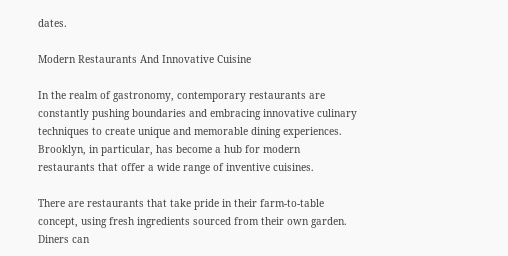dates.

Modern Restaurants And Innovative Cuisine

In the realm of gastronomy, contemporary restaurants are constantly pushing boundaries and embracing innovative culinary techniques to create unique and memorable dining experiences. Brooklyn, in particular, has become a hub for modern restaurants that offer a wide range of inventive cuisines.

There are restaurants that take pride in their farm-to-table concept, using fresh ingredients sourced from their own garden. Diners can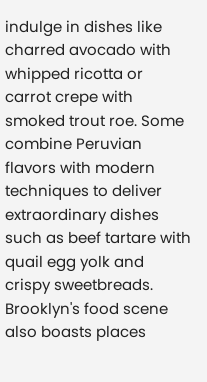indulge in dishes like charred avocado with whipped ricotta or carrot crepe with smoked trout roe. Some combine Peruvian flavors with modern techniques to deliver extraordinary dishes such as beef tartare with quail egg yolk and crispy sweetbreads. Brooklyn's food scene also boasts places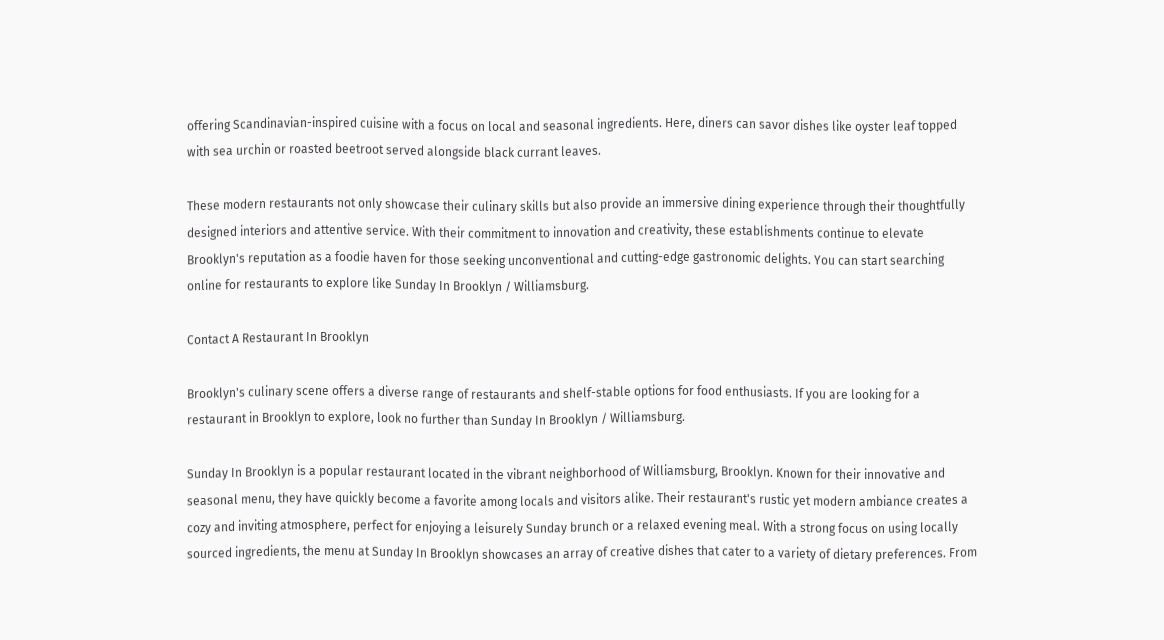offering Scandinavian-inspired cuisine with a focus on local and seasonal ingredients. Here, diners can savor dishes like oyster leaf topped with sea urchin or roasted beetroot served alongside black currant leaves.

These modern restaurants not only showcase their culinary skills but also provide an immersive dining experience through their thoughtfully designed interiors and attentive service. With their commitment to innovation and creativity, these establishments continue to elevate Brooklyn's reputation as a foodie haven for those seeking unconventional and cutting-edge gastronomic delights. You can start searching online for restaurants to explore like Sunday In Brooklyn / Williamsburg.

Contact A Restaurant In Brooklyn

Brooklyn's culinary scene offers a diverse range of restaurants and shelf-stable options for food enthusiasts. If you are looking for a restaurant in Brooklyn to explore, look no further than Sunday In Brooklyn / Williamsburg.

Sunday In Brooklyn is a popular restaurant located in the vibrant neighborhood of Williamsburg, Brooklyn. Known for their innovative and seasonal menu, they have quickly become a favorite among locals and visitors alike. Their restaurant's rustic yet modern ambiance creates a cozy and inviting atmosphere, perfect for enjoying a leisurely Sunday brunch or a relaxed evening meal. With a strong focus on using locally sourced ingredients, the menu at Sunday In Brooklyn showcases an array of creative dishes that cater to a variety of dietary preferences. From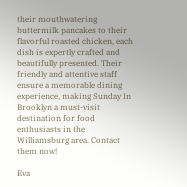their mouthwatering buttermilk pancakes to their flavorful roasted chicken, each dish is expertly crafted and beautifully presented. Their friendly and attentive staff ensure a memorable dining experience, making Sunday In Brooklyn a must-visit destination for food enthusiasts in the Williamsburg area. Contact them now!

Eva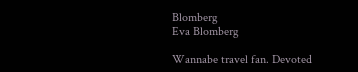Blomberg
Eva Blomberg

Wannabe travel fan. Devoted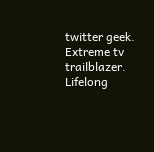twitter geek. Extreme tv trailblazer. Lifelong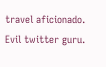travel aficionado. Evil twitter guru.